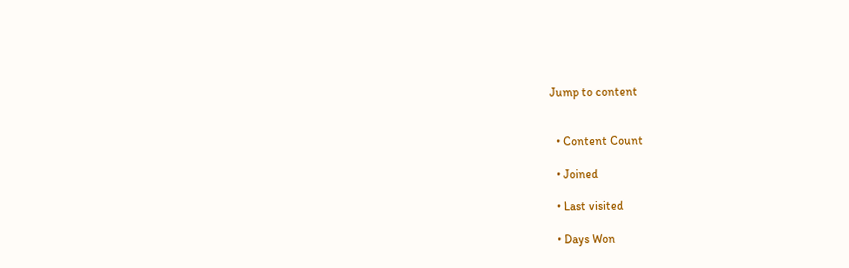Jump to content


  • Content Count

  • Joined

  • Last visited

  • Days Won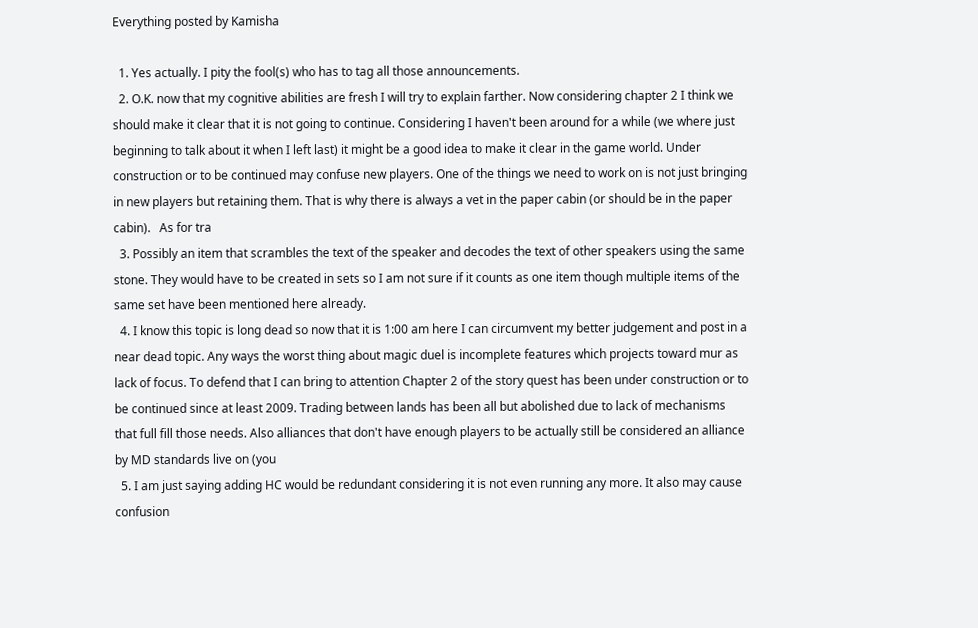Everything posted by Kamisha

  1. Yes actually. I pity the fool(s) who has to tag all those announcements.
  2. O.K. now that my cognitive abilities are fresh I will try to explain farther. Now considering chapter 2 I think we should make it clear that it is not going to continue. Considering I haven't been around for a while (we where just beginning to talk about it when I left last) it might be a good idea to make it clear in the game world. Under construction or to be continued may confuse new players. One of the things we need to work on is not just bringing in new players but retaining them. That is why there is always a vet in the paper cabin (or should be in the paper cabin).   As for tra
  3. Possibly an item that scrambles the text of the speaker and decodes the text of other speakers using the same stone. They would have to be created in sets so I am not sure if it counts as one item though multiple items of the same set have been mentioned here already.
  4. I know this topic is long dead so now that it is 1:00 am here I can circumvent my better judgement and post in a near dead topic. Any ways the worst thing about magic duel is incomplete features which projects toward mur as lack of focus. To defend that I can bring to attention Chapter 2 of the story quest has been under construction or to be continued since at least 2009. Trading between lands has been all but abolished due to lack of mechanisms that full fill those needs. Also alliances that don't have enough players to be actually still be considered an alliance by MD standards live on (you
  5. I am just saying adding HC would be redundant considering it is not even running any more. It also may cause confusion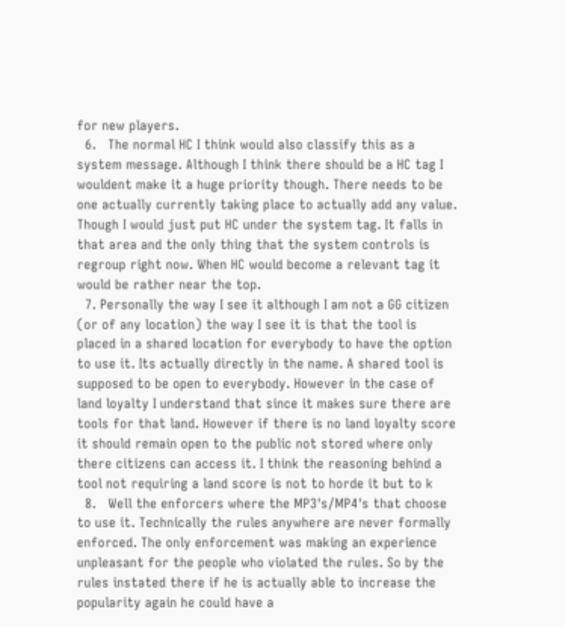for new players.
  6.   The normal HC I think would also classify this as a system message. Although I think there should be a HC tag I wouldent make it a huge priority though. There needs to be one actually currently taking place to actually add any value. Though I would just put HC under the system tag. It falls in that area and the only thing that the system controls is regroup right now. When HC would become a relevant tag it would be rather near the top.
  7. Personally the way I see it although I am not a GG citizen (or of any location) the way I see it is that the tool is placed in a shared location for everybody to have the option to use it. Its actually directly in the name. A shared tool is supposed to be open to everybody. However in the case of land loyalty I understand that since it makes sure there are tools for that land. However if there is no land loyalty score it should remain open to the public not stored where only there citizens can access it. I think the reasoning behind a tool not requiring a land score is not to horde it but to k
  8.   Well the enforcers where the MP3's/MP4's that choose to use it. Technically the rules anywhere are never formally enforced. The only enforcement was making an experience unpleasant for the people who violated the rules. So by the rules instated there if he is actually able to increase the popularity again he could have a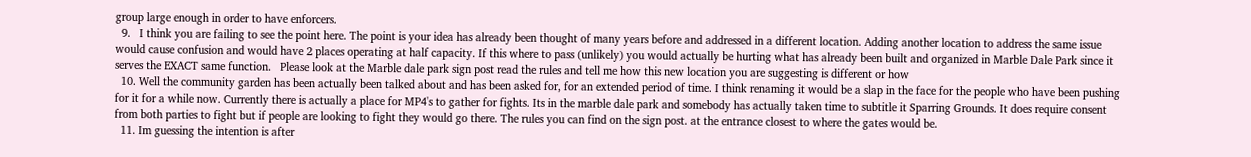group large enough in order to have enforcers.
  9.   I think you are failing to see the point here. The point is your idea has already been thought of many years before and addressed in a different location. Adding another location to address the same issue would cause confusion and would have 2 places operating at half capacity. If this where to pass (unlikely) you would actually be hurting what has already been built and organized in Marble Dale Park since it serves the EXACT same function.   Please look at the Marble dale park sign post read the rules and tell me how this new location you are suggesting is different or how
  10. Well the community garden has been actually been talked about and has been asked for, for an extended period of time. I think renaming it would be a slap in the face for the people who have been pushing for it for a while now. Currently there is actually a place for MP4's to gather for fights. Its in the marble dale park and somebody has actually taken time to subtitle it Sparring Grounds. It does require consent from both parties to fight but if people are looking to fight they would go there. The rules you can find on the sign post. at the entrance closest to where the gates would be.
  11. Im guessing the intention is after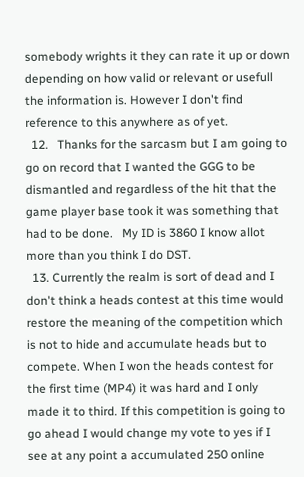somebody wrights it they can rate it up or down depending on how valid or relevant or usefull the information is. However I don't find reference to this anywhere as of yet.
  12.   Thanks for the sarcasm but I am going to go on record that I wanted the GGG to be dismantled and regardless of the hit that the game player base took it was something that had to be done.   My ID is 3860 I know allot more than you think I do DST.
  13. Currently the realm is sort of dead and I don't think a heads contest at this time would restore the meaning of the competition which is not to hide and accumulate heads but to compete. When I won the heads contest for the first time (MP4) it was hard and I only made it to third. If this competition is going to go ahead I would change my vote to yes if I see at any point a accumulated 250 online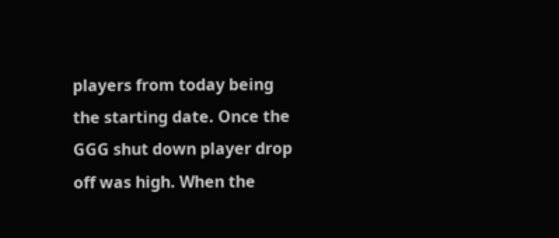players from today being the starting date. Once the GGG shut down player drop off was high. When the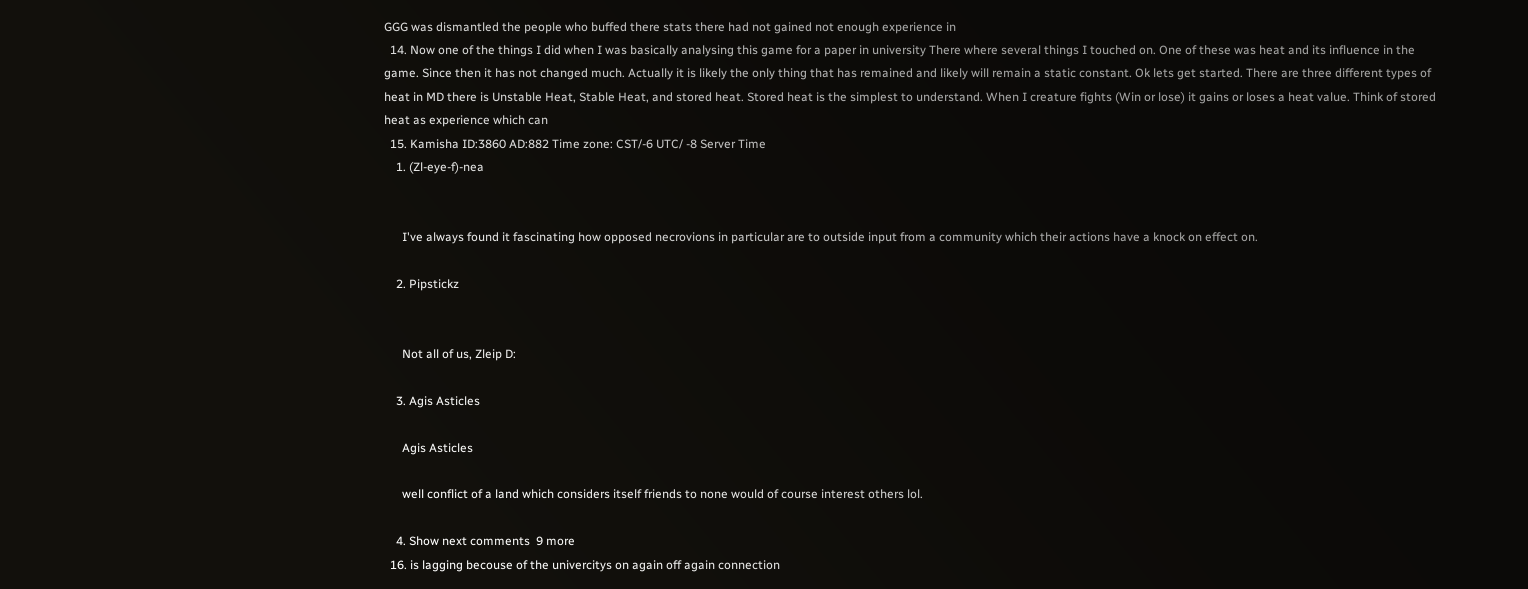GGG was dismantled the people who buffed there stats there had not gained not enough experience in
  14. Now one of the things I did when I was basically analysing this game for a paper in university There where several things I touched on. One of these was heat and its influence in the game. Since then it has not changed much. Actually it is likely the only thing that has remained and likely will remain a static constant. Ok lets get started. There are three different types of heat in MD there is Unstable Heat, Stable Heat, and stored heat. Stored heat is the simplest to understand. When I creature fights (Win or lose) it gains or loses a heat value. Think of stored heat as experience which can
  15. Kamisha ID:3860 AD:882 Time zone: CST/-6 UTC/ -8 Server Time
    1. (Zl-eye-f)-nea


      I've always found it fascinating how opposed necrovions in particular are to outside input from a community which their actions have a knock on effect on.

    2. Pipstickz


      Not all of us, Zleip D:

    3. Agis Asticles

      Agis Asticles

      well conflict of a land which considers itself friends to none would of course interest others lol.

    4. Show next comments  9 more
  16. is lagging becouse of the univercitys on again off again connection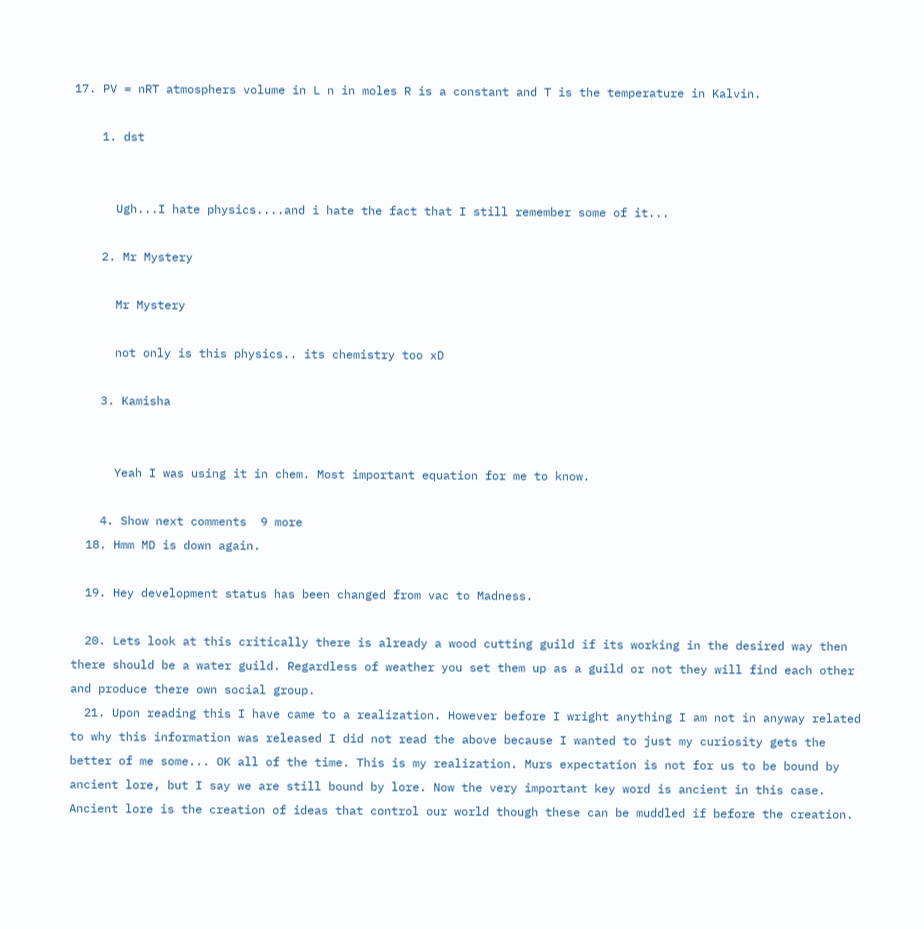17. PV = nRT atmosphers volume in L n in moles R is a constant and T is the temperature in Kalvin.

    1. dst


      Ugh...I hate physics....and i hate the fact that I still remember some of it...

    2. Mr Mystery

      Mr Mystery

      not only is this physics.. its chemistry too xD

    3. Kamisha


      Yeah I was using it in chem. Most important equation for me to know.

    4. Show next comments  9 more
  18. Hmm MD is down again.

  19. Hey development status has been changed from vac to Madness.

  20. Lets look at this critically there is already a wood cutting guild if its working in the desired way then there should be a water guild. Regardless of weather you set them up as a guild or not they will find each other and produce there own social group.
  21. Upon reading this I have came to a realization. However before I wright anything I am not in anyway related to why this information was released I did not read the above because I wanted to just my curiosity gets the better of me some... OK all of the time. This is my realization. Murs expectation is not for us to be bound by ancient lore, but I say we are still bound by lore. Now the very important key word is ancient in this case. Ancient lore is the creation of ideas that control our world though these can be muddled if before the creation.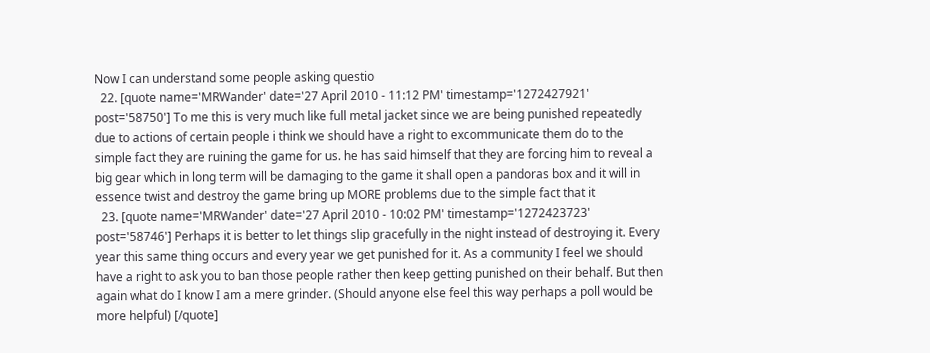Now I can understand some people asking questio
  22. [quote name='MRWander' date='27 April 2010 - 11:12 PM' timestamp='1272427921' post='58750'] To me this is very much like full metal jacket since we are being punished repeatedly due to actions of certain people i think we should have a right to excommunicate them do to the simple fact they are ruining the game for us. he has said himself that they are forcing him to reveal a big gear which in long term will be damaging to the game it shall open a pandoras box and it will in essence twist and destroy the game bring up MORE problems due to the simple fact that it
  23. [quote name='MRWander' date='27 April 2010 - 10:02 PM' timestamp='1272423723' post='58746'] Perhaps it is better to let things slip gracefully in the night instead of destroying it. Every year this same thing occurs and every year we get punished for it. As a community I feel we should have a right to ask you to ban those people rather then keep getting punished on their behalf. But then again what do I know I am a mere grinder. (Should anyone else feel this way perhaps a poll would be more helpful) [/quote]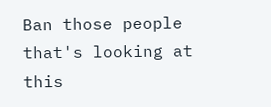Ban those people that's looking at this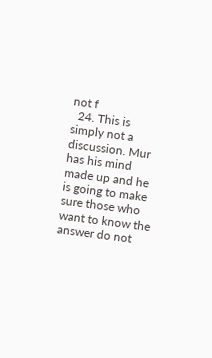not f
  24. This is simply not a discussion. Mur has his mind made up and he is going to make sure those who want to know the answer do not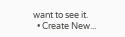want to see it.
  • Create New...